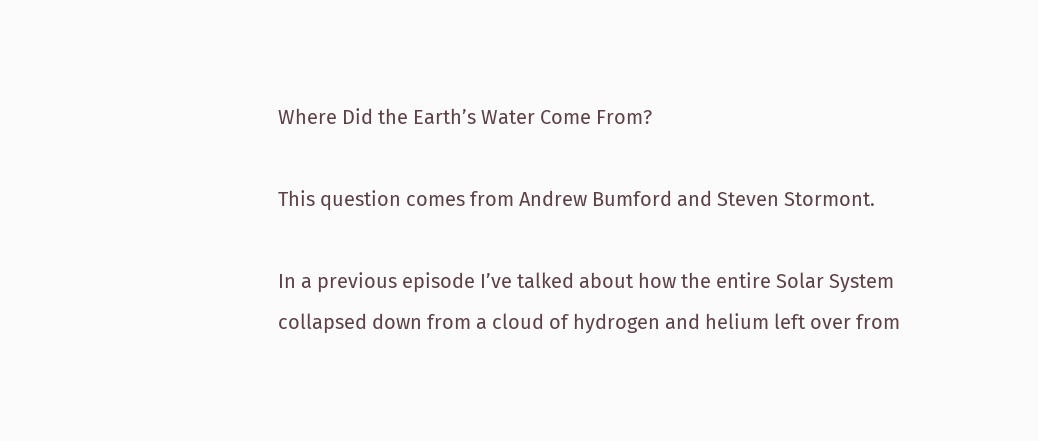Where Did the Earth’s Water Come From?

This question comes from Andrew Bumford and Steven Stormont.

In a previous episode I’ve talked about how the entire Solar System collapsed down from a cloud of hydrogen and helium left over from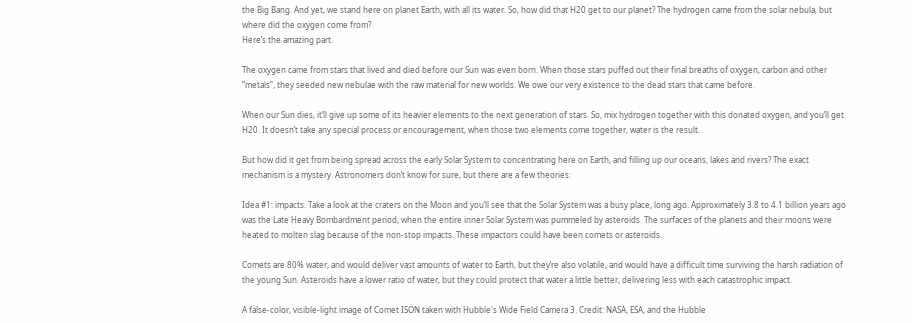the Big Bang. And yet, we stand here on planet Earth, with all its water. So, how did that H20 get to our planet? The hydrogen came from the solar nebula, but where did the oxygen come from?
Here’s the amazing part.

The oxygen came from stars that lived and died before our Sun was even born. When those stars puffed out their final breaths of oxygen, carbon and other “metals”, they seeded new nebulae with the raw material for new worlds. We owe our very existence to the dead stars that came before.

When our Sun dies, it’ll give up some of its heavier elements to the next generation of stars. So, mix hydrogen together with this donated oxygen, and you’ll get H20. It doesn’t take any special process or encouragement, when those two elements come together, water is the result.

But how did it get from being spread across the early Solar System to concentrating here on Earth, and filling up our oceans, lakes and rivers? The exact mechanism is a mystery. Astronomers don’t know for sure, but there are a few theories:

Idea #1: impacts. Take a look at the craters on the Moon and you’ll see that the Solar System was a busy place, long ago. Approximately 3.8 to 4.1 billion years ago was the Late Heavy Bombardment period, when the entire inner Solar System was pummeled by asteroids. The surfaces of the planets and their moons were heated to molten slag because of the non-stop impacts. These impactors could have been comets or asteroids.

Comets are 80% water, and would deliver vast amounts of water to Earth, but they’re also volatile, and would have a difficult time surviving the harsh radiation of the young Sun. Asteroids have a lower ratio of water, but they could protect that water a little better, delivering less with each catastrophic impact.

A false-color, visible-light image of Comet ISON taken with Hubble's Wide Field Camera 3. Credit: NASA, ESA, and the Hubble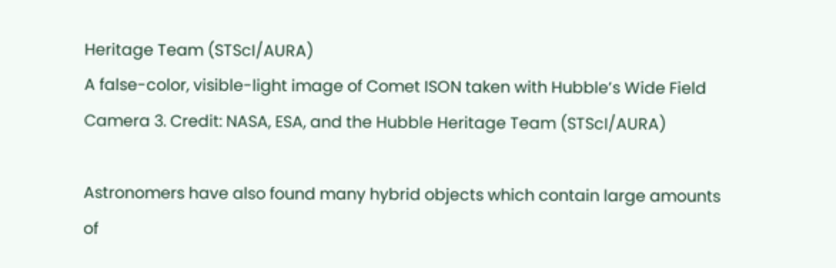Heritage Team (STScI/AURA)
A false-color, visible-light image of Comet ISON taken with Hubble’s Wide Field Camera 3. Credit: NASA, ESA, and the Hubble Heritage Team (STScI/AURA)

Astronomers have also found many hybrid objects which contain large amounts of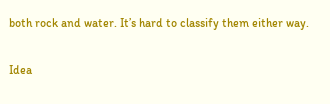both rock and water. It’s hard to classify them either way.

Idea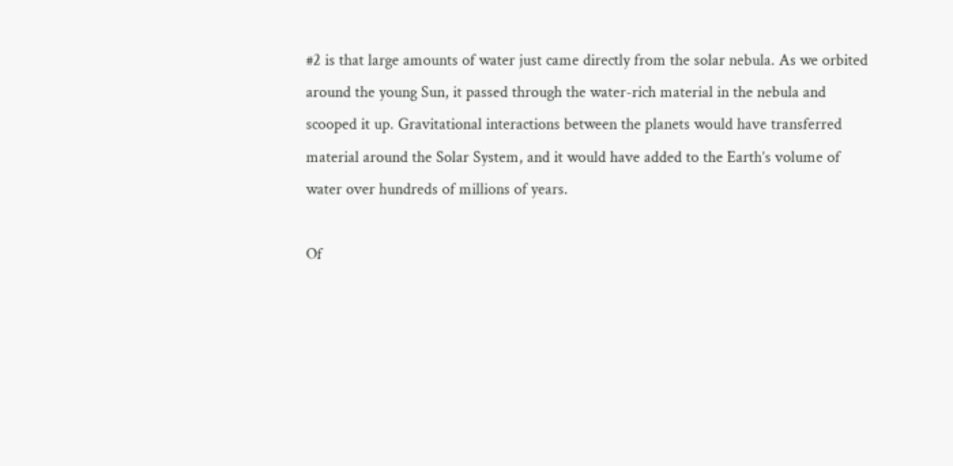#2 is that large amounts of water just came directly from the solar nebula. As we orbited around the young Sun, it passed through the water-rich material in the nebula and scooped it up. Gravitational interactions between the planets would have transferred material around the Solar System, and it would have added to the Earth’s volume of water over hundreds of millions of years.

Of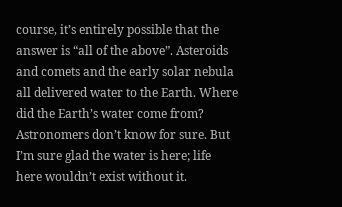course, it’s entirely possible that the answer is “all of the above”. Asteroids and comets and the early solar nebula all delivered water to the Earth. Where did the Earth’s water come from? Astronomers don’t know for sure. But I’m sure glad the water is here; life here wouldn’t exist without it.